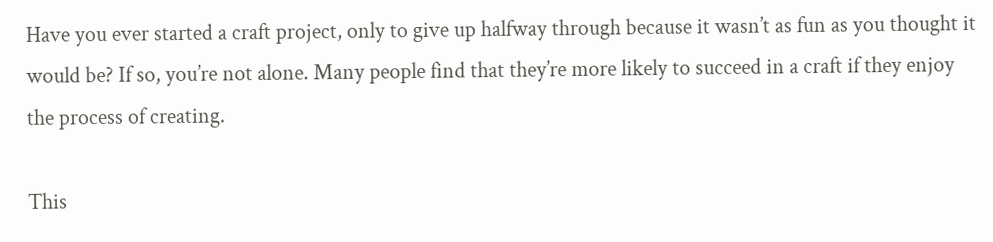Have you ever started a craft project, only to give up halfway through because it wasn’t as fun as you thought it would be? If so, you’re not alone. Many people find that they’re more likely to succeed in a craft if they enjoy the process of creating.

This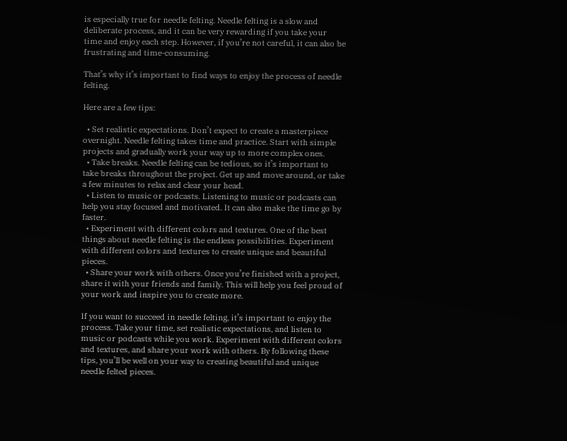is especially true for needle felting. Needle felting is a slow and deliberate process, and it can be very rewarding if you take your time and enjoy each step. However, if you’re not careful, it can also be frustrating and time-consuming.

That’s why it’s important to find ways to enjoy the process of needle felting.

Here are a few tips:

  • Set realistic expectations. Don’t expect to create a masterpiece overnight. Needle felting takes time and practice. Start with simple projects and gradually work your way up to more complex ones.
  • Take breaks. Needle felting can be tedious, so it’s important to take breaks throughout the project. Get up and move around, or take a few minutes to relax and clear your head.
  • Listen to music or podcasts. Listening to music or podcasts can help you stay focused and motivated. It can also make the time go by faster.
  • Experiment with different colors and textures. One of the best things about needle felting is the endless possibilities. Experiment with different colors and textures to create unique and beautiful pieces.
  • Share your work with others. Once you’re finished with a project, share it with your friends and family. This will help you feel proud of your work and inspire you to create more.

If you want to succeed in needle felting, it’s important to enjoy the process. Take your time, set realistic expectations, and listen to music or podcasts while you work. Experiment with different colors and textures, and share your work with others. By following these tips, you’ll be well on your way to creating beautiful and unique needle felted pieces.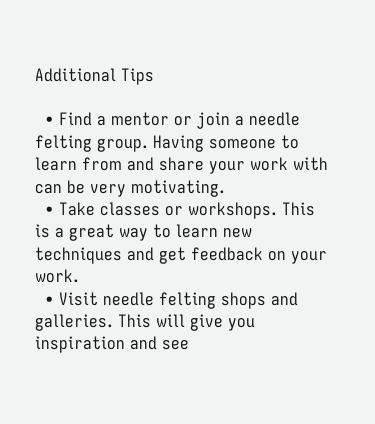Additional Tips

  • Find a mentor or join a needle felting group. Having someone to learn from and share your work with can be very motivating.
  • Take classes or workshops. This is a great way to learn new techniques and get feedback on your work.
  • Visit needle felting shops and galleries. This will give you inspiration and see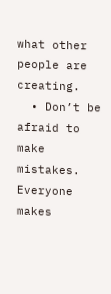what other people are creating.
  • Don’t be afraid to make mistakes. Everyone makes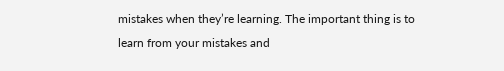mistakes when they’re learning. The important thing is to learn from your mistakes and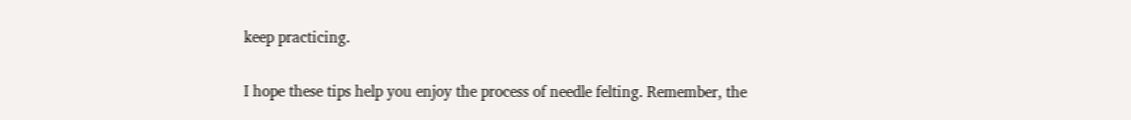keep practicing.

I hope these tips help you enjoy the process of needle felting. Remember, the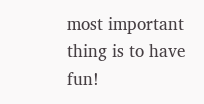most important thing is to have fun!